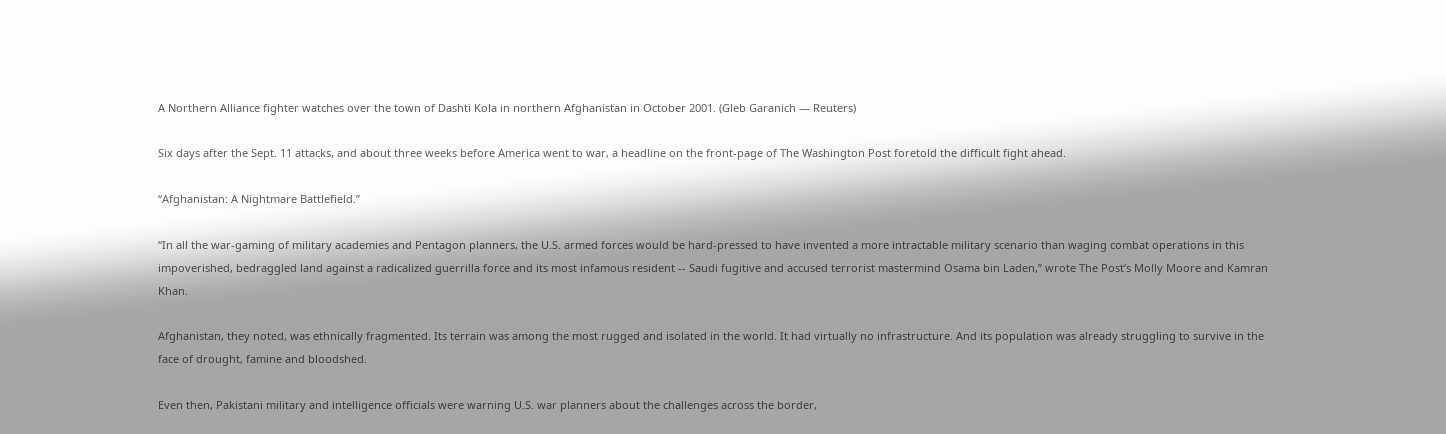A Northern Alliance fighter watches over the town of Dashti Kola in northern Afghanistan in October 2001. (Gleb Garanich — Reuters)

Six days after the Sept. 11 attacks, and about three weeks before America went to war, a headline on the front-page of The Washington Post foretold the difficult fight ahead.

“Afghanistan: A Nightmare Battlefield.”

“In all the war-gaming of military academies and Pentagon planners, the U.S. armed forces would be hard-pressed to have invented a more intractable military scenario than waging combat operations in this impoverished, bedraggled land against a radicalized guerrilla force and its most infamous resident -- Saudi fugitive and accused terrorist mastermind Osama bin Laden,” wrote The Post’s Molly Moore and Kamran Khan.

Afghanistan, they noted, was ethnically fragmented. Its terrain was among the most rugged and isolated in the world. It had virtually no infrastructure. And its population was already struggling to survive in the face of drought, famine and bloodshed.

Even then, Pakistani military and intelligence officials were warning U.S. war planners about the challenges across the border,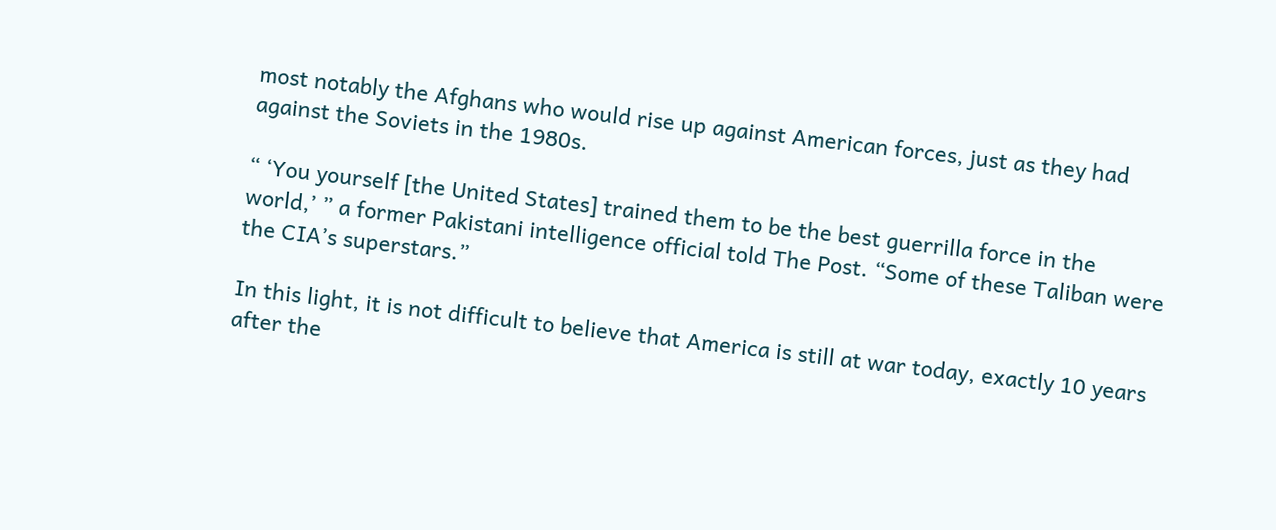most notably the Afghans who would rise up against American forces, just as they had against the Soviets in the 1980s.

“ ‘You yourself [the United States] trained them to be the best guerrilla force in the world,’ ” a former Pakistani intelligence official told The Post. “Some of these Taliban were the CIA’s superstars.”

In this light, it is not difficult to believe that America is still at war today, exactly 10 years after the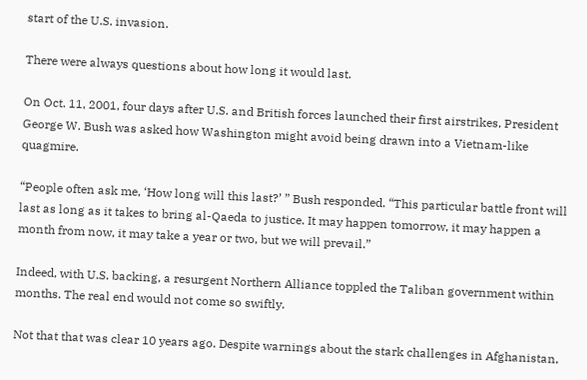start of the U.S. invasion.

There were always questions about how long it would last.

On Oct. 11, 2001, four days after U.S. and British forces launched their first airstrikes, President George W. Bush was asked how Washington might avoid being drawn into a Vietnam-like quagmire.

“People often ask me, ‘How long will this last?’ ” Bush responded. “This particular battle front will last as long as it takes to bring al-Qaeda to justice. It may happen tomorrow, it may happen a month from now, it may take a year or two, but we will prevail.”

Indeed, with U.S. backing, a resurgent Northern Alliance toppled the Taliban government within months. The real end would not come so swiftly.

Not that that was clear 10 years ago. Despite warnings about the stark challenges in Afghanistan,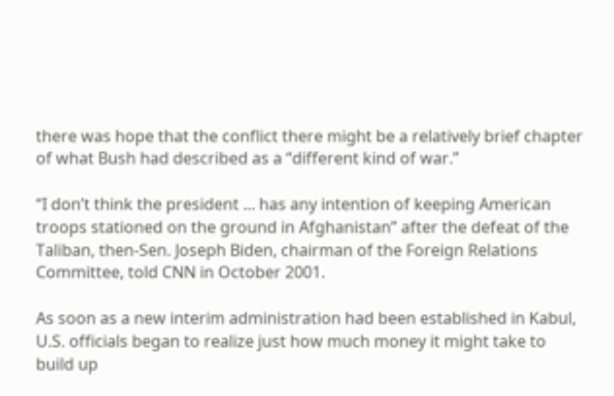there was hope that the conflict there might be a relatively brief chapter of what Bush had described as a “different kind of war.”

“I don’t think the president ... has any intention of keeping American troops stationed on the ground in Afghanistan” after the defeat of the Taliban, then-Sen. Joseph Biden, chairman of the Foreign Relations Committee, told CNN in October 2001.

As soon as a new interim administration had been established in Kabul, U.S. officials began to realize just how much money it might take to build up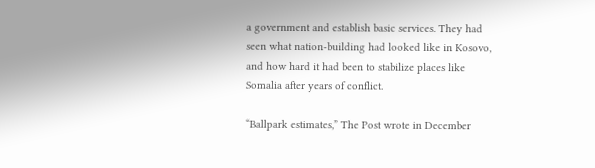a government and establish basic services. They had seen what nation-building had looked like in Kosovo, and how hard it had been to stabilize places like Somalia after years of conflict.

“Ballpark estimates,” The Post wrote in December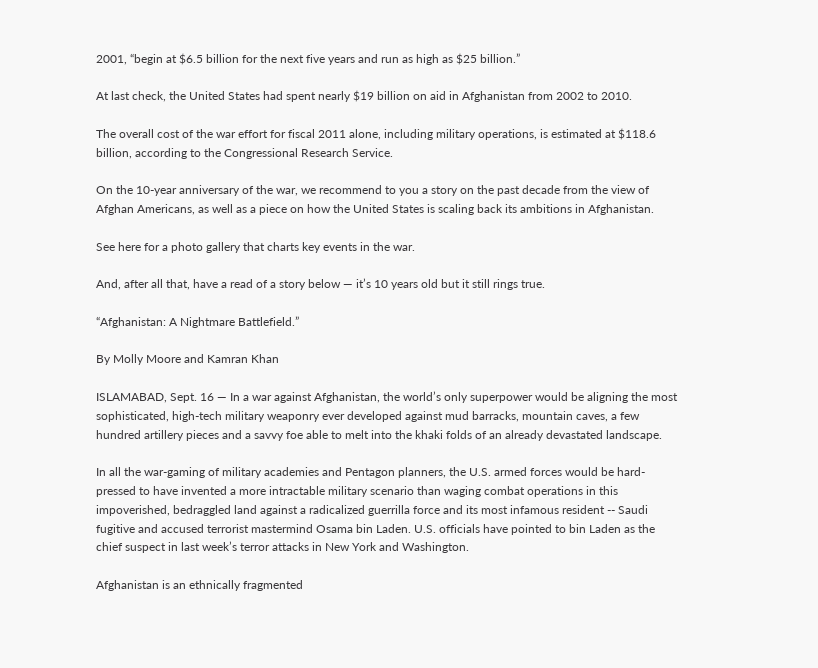2001, “begin at $6.5 billion for the next five years and run as high as $25 billion.”

At last check, the United States had spent nearly $19 billion on aid in Afghanistan from 2002 to 2010.

The overall cost of the war effort for fiscal 2011 alone, including military operations, is estimated at $118.6 billion, according to the Congressional Research Service.

On the 10-year anniversary of the war, we recommend to you a story on the past decade from the view of Afghan Americans, as well as a piece on how the United States is scaling back its ambitions in Afghanistan.

See here for a photo gallery that charts key events in the war.

And, after all that, have a read of a story below — it’s 10 years old but it still rings true.

“Afghanistan: A Nightmare Battlefield.”

By Molly Moore and Kamran Khan

ISLAMABAD, Sept. 16 — In a war against Afghanistan, the world’s only superpower would be aligning the most sophisticated, high-tech military weaponry ever developed against mud barracks, mountain caves, a few hundred artillery pieces and a savvy foe able to melt into the khaki folds of an already devastated landscape.

In all the war-gaming of military academies and Pentagon planners, the U.S. armed forces would be hard-pressed to have invented a more intractable military scenario than waging combat operations in this impoverished, bedraggled land against a radicalized guerrilla force and its most infamous resident -- Saudi fugitive and accused terrorist mastermind Osama bin Laden. U.S. officials have pointed to bin Laden as the chief suspect in last week’s terror attacks in New York and Washington.

Afghanistan is an ethnically fragmented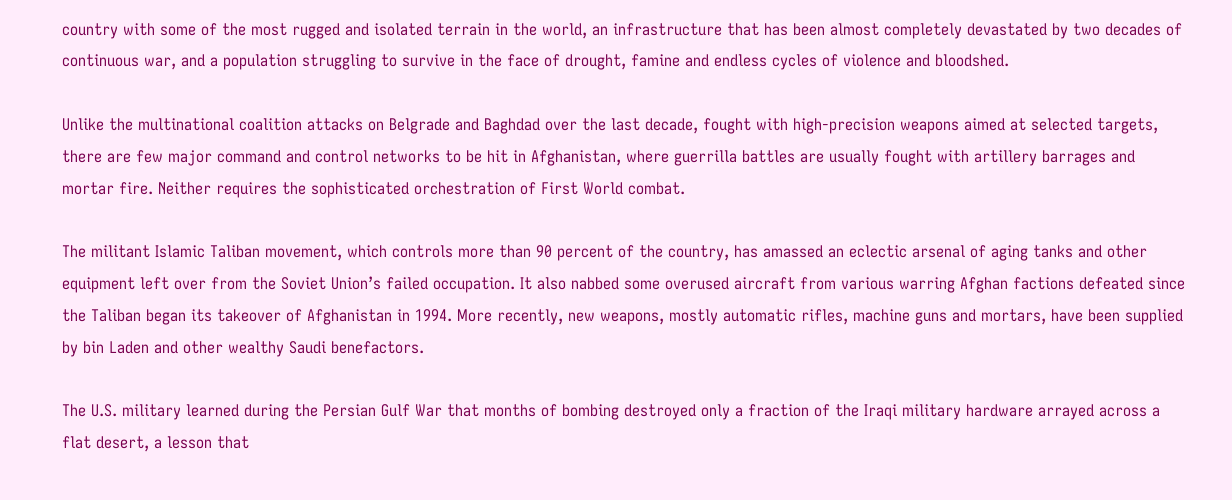country with some of the most rugged and isolated terrain in the world, an infrastructure that has been almost completely devastated by two decades of continuous war, and a population struggling to survive in the face of drought, famine and endless cycles of violence and bloodshed.

Unlike the multinational coalition attacks on Belgrade and Baghdad over the last decade, fought with high-precision weapons aimed at selected targets, there are few major command and control networks to be hit in Afghanistan, where guerrilla battles are usually fought with artillery barrages and mortar fire. Neither requires the sophisticated orchestration of First World combat.

The militant Islamic Taliban movement, which controls more than 90 percent of the country, has amassed an eclectic arsenal of aging tanks and other equipment left over from the Soviet Union’s failed occupation. It also nabbed some overused aircraft from various warring Afghan factions defeated since the Taliban began its takeover of Afghanistan in 1994. More recently, new weapons, mostly automatic rifles, machine guns and mortars, have been supplied by bin Laden and other wealthy Saudi benefactors.

The U.S. military learned during the Persian Gulf War that months of bombing destroyed only a fraction of the Iraqi military hardware arrayed across a flat desert, a lesson that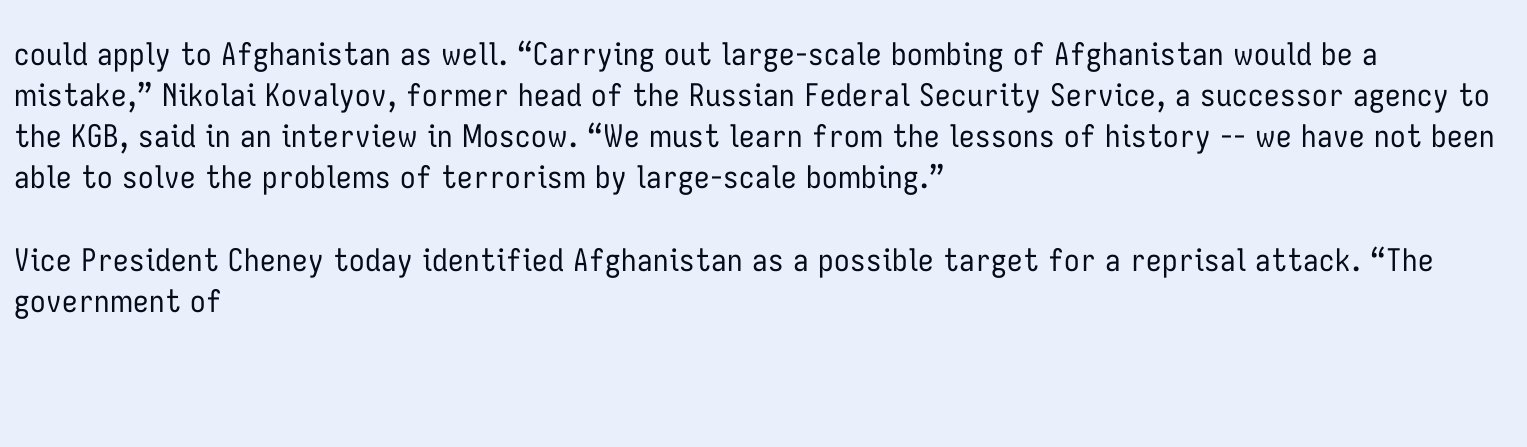could apply to Afghanistan as well. “Carrying out large-scale bombing of Afghanistan would be a mistake,” Nikolai Kovalyov, former head of the Russian Federal Security Service, a successor agency to the KGB, said in an interview in Moscow. “We must learn from the lessons of history -- we have not been able to solve the problems of terrorism by large-scale bombing.”

Vice President Cheney today identified Afghanistan as a possible target for a reprisal attack. “The government of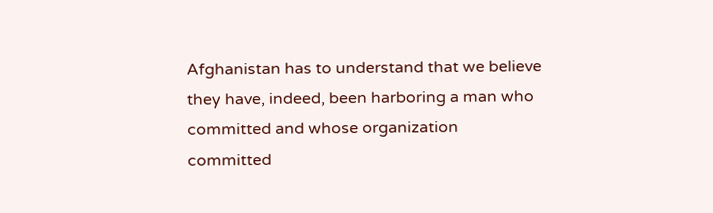Afghanistan has to understand that we believe they have, indeed, been harboring a man who committed and whose organization committed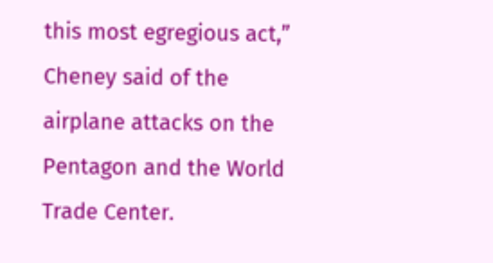this most egregious act,” Cheney said of the airplane attacks on the Pentagon and the World Trade Center.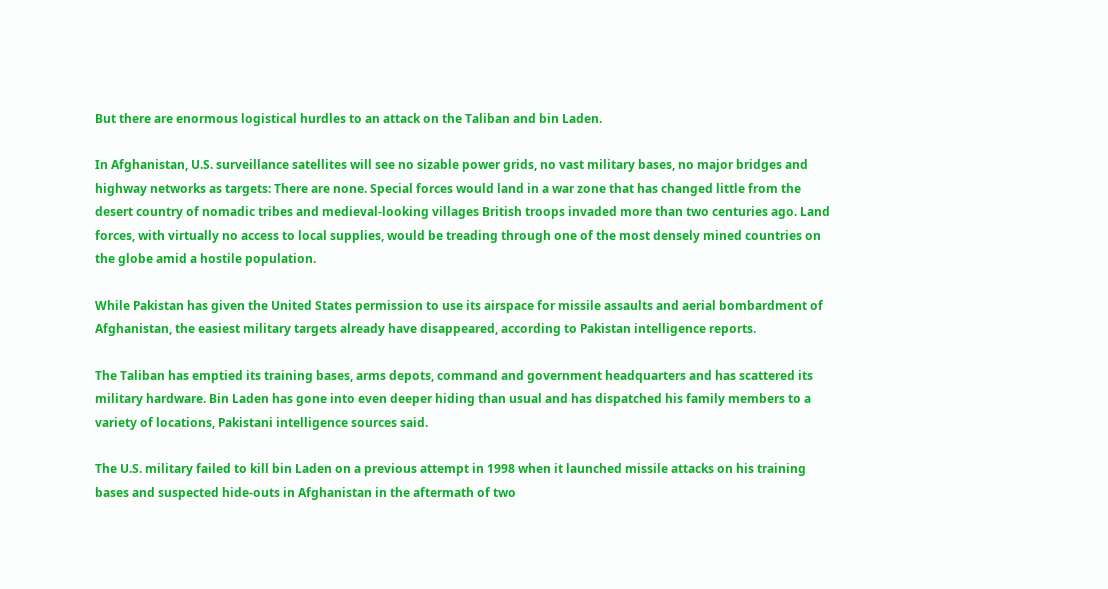But there are enormous logistical hurdles to an attack on the Taliban and bin Laden.

In Afghanistan, U.S. surveillance satellites will see no sizable power grids, no vast military bases, no major bridges and highway networks as targets: There are none. Special forces would land in a war zone that has changed little from the desert country of nomadic tribes and medieval-looking villages British troops invaded more than two centuries ago. Land forces, with virtually no access to local supplies, would be treading through one of the most densely mined countries on the globe amid a hostile population.

While Pakistan has given the United States permission to use its airspace for missile assaults and aerial bombardment of Afghanistan, the easiest military targets already have disappeared, according to Pakistan intelligence reports.

The Taliban has emptied its training bases, arms depots, command and government headquarters and has scattered its military hardware. Bin Laden has gone into even deeper hiding than usual and has dispatched his family members to a variety of locations, Pakistani intelligence sources said.

The U.S. military failed to kill bin Laden on a previous attempt in 1998 when it launched missile attacks on his training bases and suspected hide-outs in Afghanistan in the aftermath of two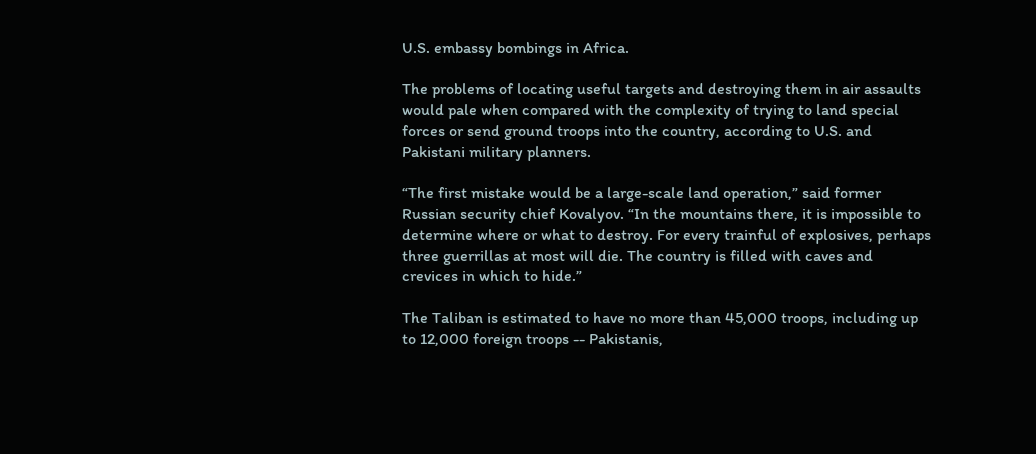U.S. embassy bombings in Africa.

The problems of locating useful targets and destroying them in air assaults would pale when compared with the complexity of trying to land special forces or send ground troops into the country, according to U.S. and Pakistani military planners.

“The first mistake would be a large-scale land operation,” said former Russian security chief Kovalyov. “In the mountains there, it is impossible to determine where or what to destroy. For every trainful of explosives, perhaps three guerrillas at most will die. The country is filled with caves and crevices in which to hide.”

The Taliban is estimated to have no more than 45,000 troops, including up to 12,000 foreign troops -- Pakistanis,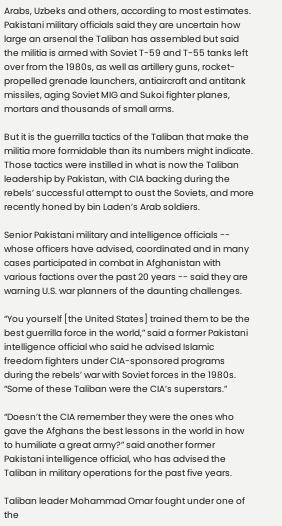Arabs, Uzbeks and others, according to most estimates. Pakistani military officials said they are uncertain how large an arsenal the Taliban has assembled but said the militia is armed with Soviet T-59 and T-55 tanks left over from the 1980s, as well as artillery guns, rocket-propelled grenade launchers, antiaircraft and antitank missiles, aging Soviet MIG and Sukoi fighter planes, mortars and thousands of small arms.

But it is the guerrilla tactics of the Taliban that make the militia more formidable than its numbers might indicate. Those tactics were instilled in what is now the Taliban leadership by Pakistan, with CIA backing during the rebels’ successful attempt to oust the Soviets, and more recently honed by bin Laden’s Arab soldiers.

Senior Pakistani military and intelligence officials -- whose officers have advised, coordinated and in many cases participated in combat in Afghanistan with various factions over the past 20 years -- said they are warning U.S. war planners of the daunting challenges.

“You yourself [the United States] trained them to be the best guerrilla force in the world,” said a former Pakistani intelligence official who said he advised Islamic freedom fighters under CIA-sponsored programs during the rebels’ war with Soviet forces in the 1980s. “Some of these Taliban were the CIA’s superstars.”

“Doesn’t the CIA remember they were the ones who gave the Afghans the best lessons in the world in how to humiliate a great army?” said another former Pakistani intelligence official, who has advised the Taliban in military operations for the past five years.

Taliban leader Mohammad Omar fought under one of the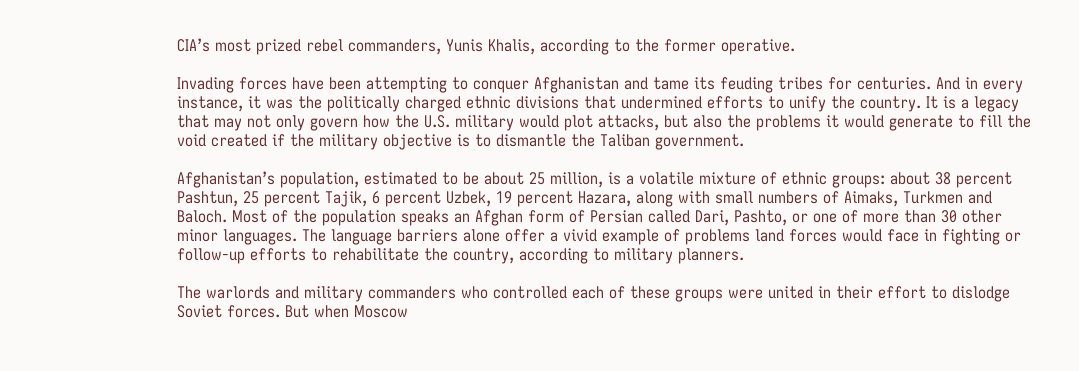CIA’s most prized rebel commanders, Yunis Khalis, according to the former operative.

Invading forces have been attempting to conquer Afghanistan and tame its feuding tribes for centuries. And in every instance, it was the politically charged ethnic divisions that undermined efforts to unify the country. It is a legacy that may not only govern how the U.S. military would plot attacks, but also the problems it would generate to fill the void created if the military objective is to dismantle the Taliban government.

Afghanistan’s population, estimated to be about 25 million, is a volatile mixture of ethnic groups: about 38 percent Pashtun, 25 percent Tajik, 6 percent Uzbek, 19 percent Hazara, along with small numbers of Aimaks, Turkmen and Baloch. Most of the population speaks an Afghan form of Persian called Dari, Pashto, or one of more than 30 other minor languages. The language barriers alone offer a vivid example of problems land forces would face in fighting or follow-up efforts to rehabilitate the country, according to military planners.

The warlords and military commanders who controlled each of these groups were united in their effort to dislodge Soviet forces. But when Moscow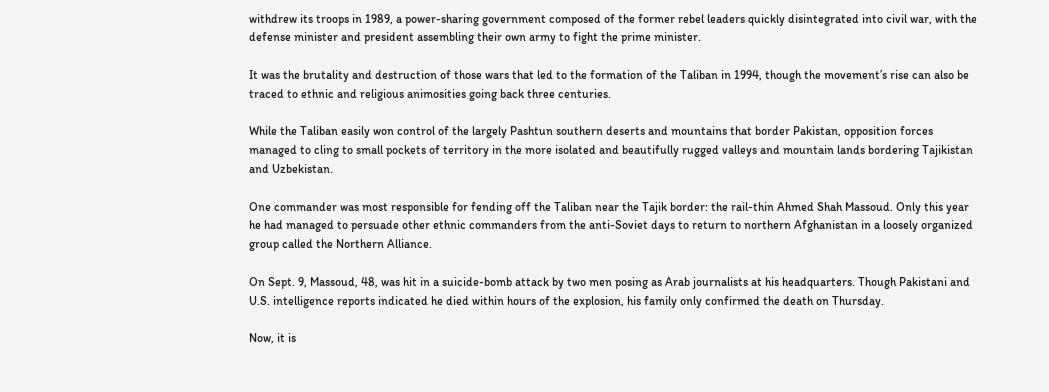withdrew its troops in 1989, a power-sharing government composed of the former rebel leaders quickly disintegrated into civil war, with the defense minister and president assembling their own army to fight the prime minister.

It was the brutality and destruction of those wars that led to the formation of the Taliban in 1994, though the movement’s rise can also be traced to ethnic and religious animosities going back three centuries.

While the Taliban easily won control of the largely Pashtun southern deserts and mountains that border Pakistan, opposition forces managed to cling to small pockets of territory in the more isolated and beautifully rugged valleys and mountain lands bordering Tajikistan and Uzbekistan.

One commander was most responsible for fending off the Taliban near the Tajik border: the rail-thin Ahmed Shah Massoud. Only this year he had managed to persuade other ethnic commanders from the anti-Soviet days to return to northern Afghanistan in a loosely organized group called the Northern Alliance.

On Sept. 9, Massoud, 48, was hit in a suicide-bomb attack by two men posing as Arab journalists at his headquarters. Though Pakistani and U.S. intelligence reports indicated he died within hours of the explosion, his family only confirmed the death on Thursday.

Now, it is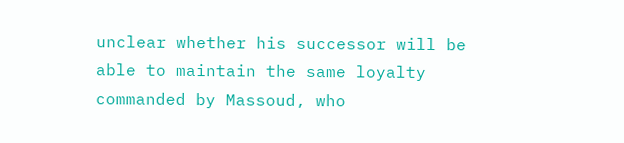unclear whether his successor will be able to maintain the same loyalty commanded by Massoud, who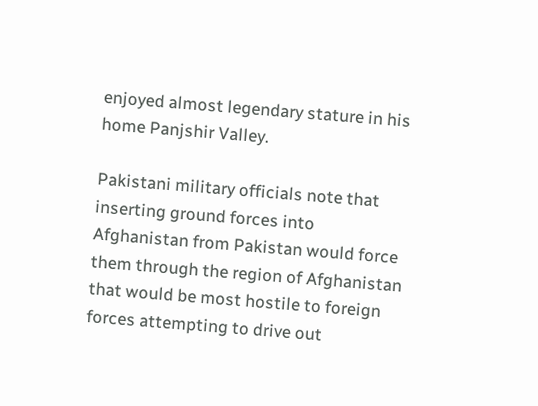enjoyed almost legendary stature in his home Panjshir Valley.

Pakistani military officials note that inserting ground forces into Afghanistan from Pakistan would force them through the region of Afghanistan that would be most hostile to foreign forces attempting to drive out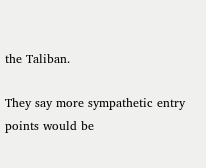the Taliban.

They say more sympathetic entry points would be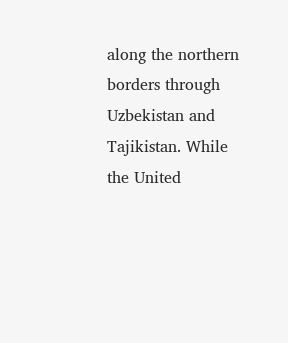along the northern borders through Uzbekistan and Tajikistan. While the United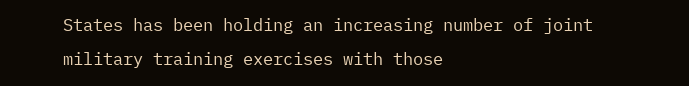States has been holding an increasing number of joint military training exercises with those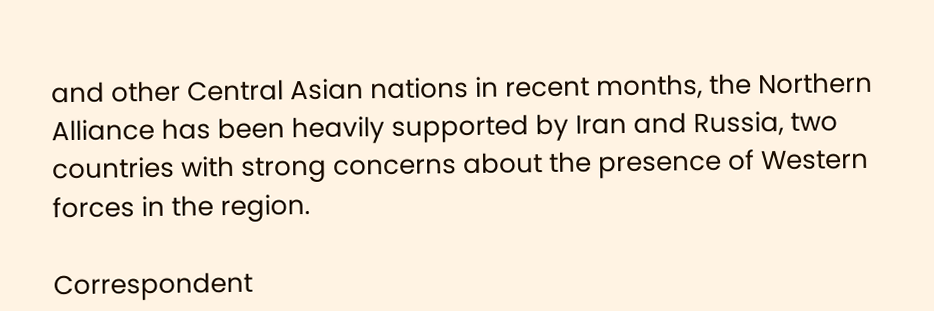and other Central Asian nations in recent months, the Northern Alliance has been heavily supported by Iran and Russia, two countries with strong concerns about the presence of Western forces in the region.

Correspondent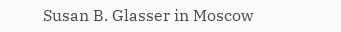Susan B. Glasser in Moscow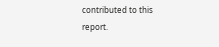contributed to this report.